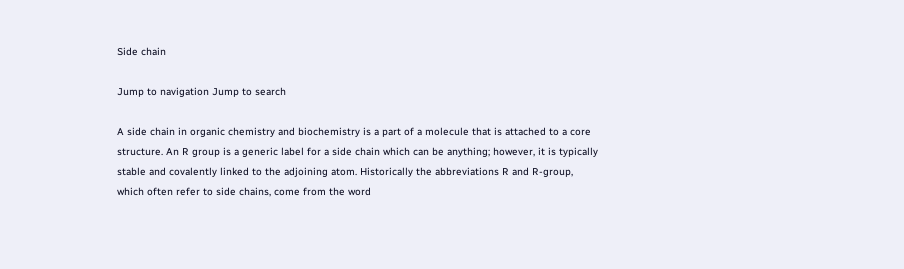Side chain

Jump to navigation Jump to search

A side chain in organic chemistry and biochemistry is a part of a molecule that is attached to a core structure. An R group is a generic label for a side chain which can be anything; however, it is typically stable and covalently linked to the adjoining atom. Historically the abbreviations R and R-group, which often refer to side chains, come from the word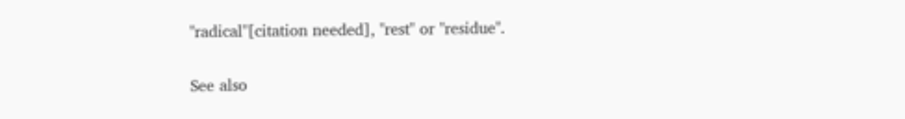"radical"[citation needed], "rest" or "residue".

See also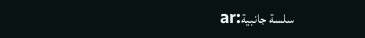ar:سلسة جانبية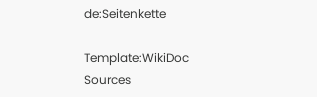de:Seitenkette

Template:WikiDoc Sources